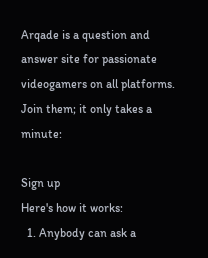Arqade is a question and answer site for passionate videogamers on all platforms. Join them; it only takes a minute:

Sign up
Here's how it works:
  1. Anybody can ask a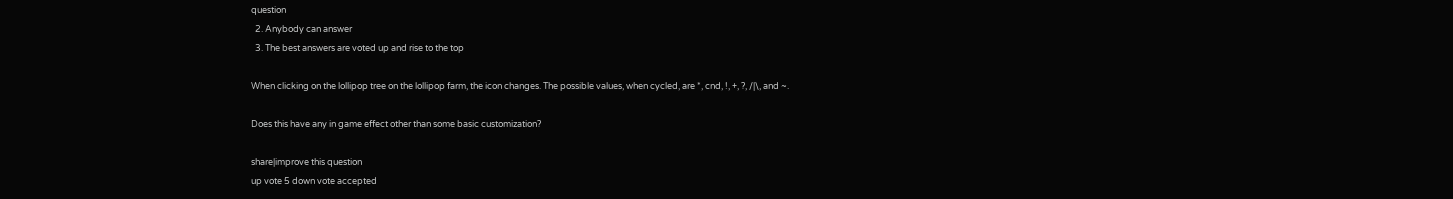question
  2. Anybody can answer
  3. The best answers are voted up and rise to the top

When clicking on the lollipop tree on the lollipop farm, the icon changes. The possible values, when cycled, are *, cnd, !, +, ?, /|\, and ~.

Does this have any in game effect other than some basic customization?

share|improve this question
up vote 5 down vote accepted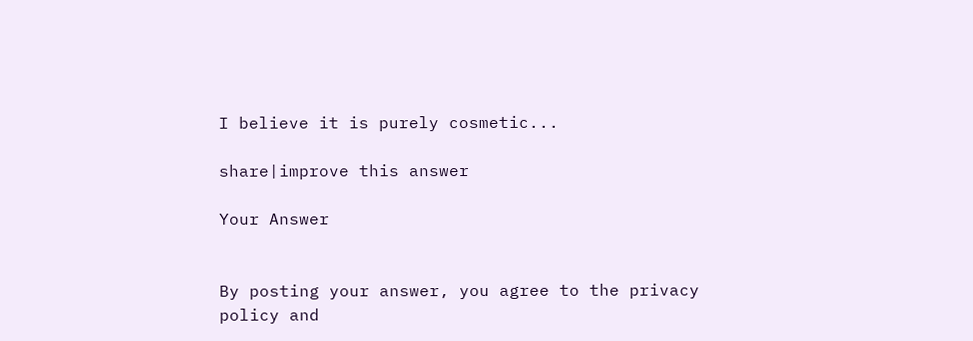I believe it is purely cosmetic...

share|improve this answer

Your Answer


By posting your answer, you agree to the privacy policy and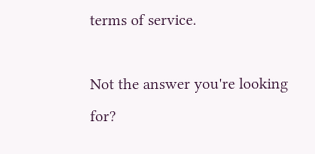terms of service.

Not the answer you're looking for?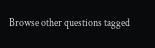Browse other questions tagged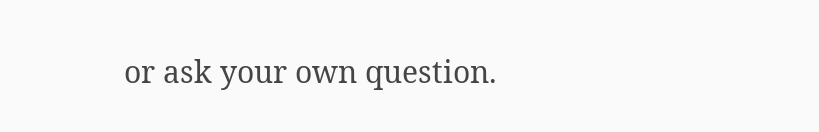or ask your own question.